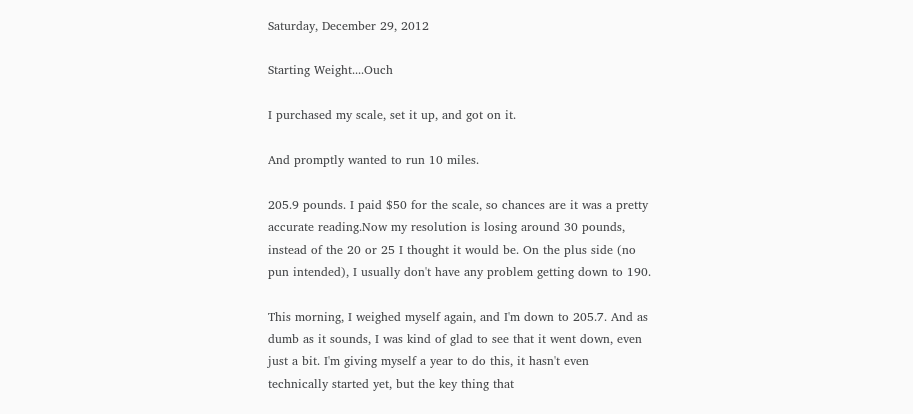Saturday, December 29, 2012

Starting Weight....Ouch

I purchased my scale, set it up, and got on it.

And promptly wanted to run 10 miles.

205.9 pounds. I paid $50 for the scale, so chances are it was a pretty accurate reading.Now my resolution is losing around 30 pounds, instead of the 20 or 25 I thought it would be. On the plus side (no pun intended), I usually don't have any problem getting down to 190.

This morning, I weighed myself again, and I'm down to 205.7. And as dumb as it sounds, I was kind of glad to see that it went down, even just a bit. I'm giving myself a year to do this, it hasn't even technically started yet, but the key thing that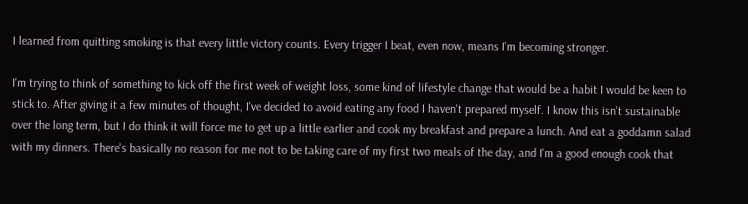I learned from quitting smoking is that every little victory counts. Every trigger I beat, even now, means I'm becoming stronger.

I'm trying to think of something to kick off the first week of weight loss, some kind of lifestyle change that would be a habit I would be keen to stick to. After giving it a few minutes of thought, I've decided to avoid eating any food I haven't prepared myself. I know this isn't sustainable over the long term, but I do think it will force me to get up a little earlier and cook my breakfast and prepare a lunch. And eat a goddamn salad with my dinners. There's basically no reason for me not to be taking care of my first two meals of the day, and I'm a good enough cook that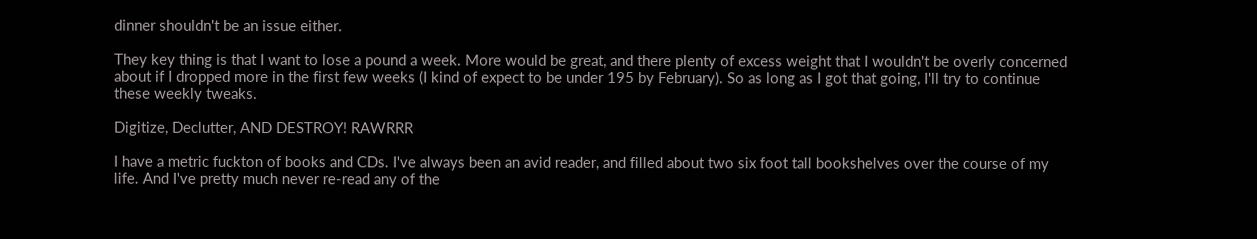dinner shouldn't be an issue either.

They key thing is that I want to lose a pound a week. More would be great, and there plenty of excess weight that I wouldn't be overly concerned about if I dropped more in the first few weeks (I kind of expect to be under 195 by February). So as long as I got that going, I'll try to continue these weekly tweaks.

Digitize, Declutter, AND DESTROY! RAWRRR

I have a metric fuckton of books and CDs. I've always been an avid reader, and filled about two six foot tall bookshelves over the course of my life. And I've pretty much never re-read any of the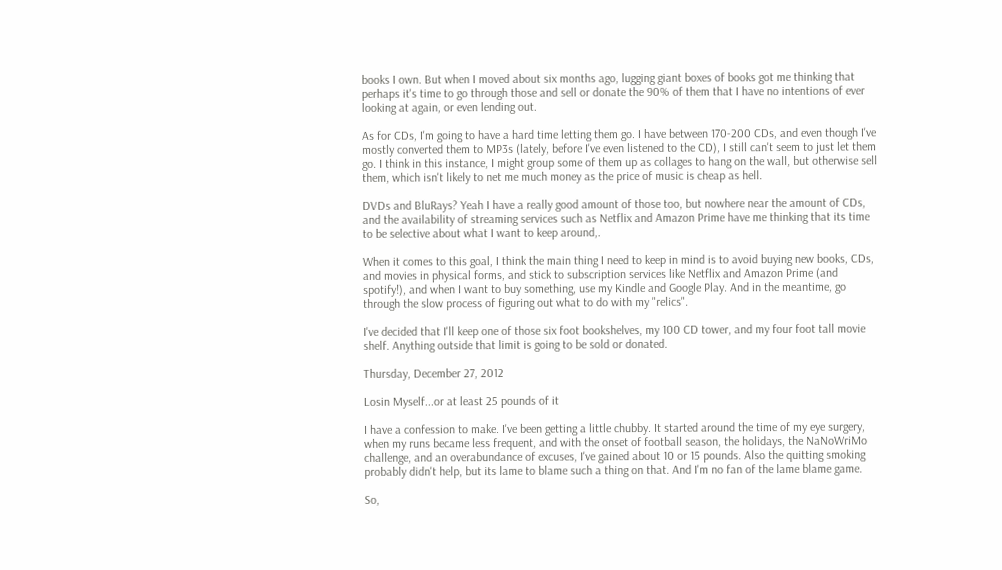books I own. But when I moved about six months ago, lugging giant boxes of books got me thinking that perhaps it's time to go through those and sell or donate the 90% of them that I have no intentions of ever looking at again, or even lending out.

As for CDs, I'm going to have a hard time letting them go. I have between 170-200 CDs, and even though I've mostly converted them to MP3s (lately, before I've even listened to the CD), I still can't seem to just let them go. I think in this instance, I might group some of them up as collages to hang on the wall, but otherwise sell them, which isn't likely to net me much money as the price of music is cheap as hell.

DVDs and BluRays? Yeah I have a really good amount of those too, but nowhere near the amount of CDs, and the availability of streaming services such as Netflix and Amazon Prime have me thinking that its time to be selective about what I want to keep around,.

When it comes to this goal, I think the main thing I need to keep in mind is to avoid buying new books, CDs, and movies in physical forms, and stick to subscription services like Netflix and Amazon Prime (and spotify!), and when I want to buy something, use my Kindle and Google Play. And in the meantime, go through the slow process of figuring out what to do with my "relics".

I've decided that I'll keep one of those six foot bookshelves, my 100 CD tower, and my four foot tall movie shelf. Anything outside that limit is going to be sold or donated.

Thursday, December 27, 2012

Losin Myself...or at least 25 pounds of it

I have a confession to make. I've been getting a little chubby. It started around the time of my eye surgery, when my runs became less frequent, and with the onset of football season, the holidays, the NaNoWriMo challenge, and an overabundance of excuses, I've gained about 10 or 15 pounds. Also the quitting smoking probably didn't help, but its lame to blame such a thing on that. And I'm no fan of the lame blame game.

So,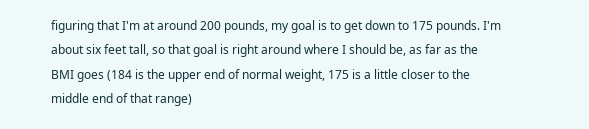figuring that I'm at around 200 pounds, my goal is to get down to 175 pounds. I'm about six feet tall, so that goal is right around where I should be, as far as the BMI goes (184 is the upper end of normal weight, 175 is a little closer to the middle end of that range)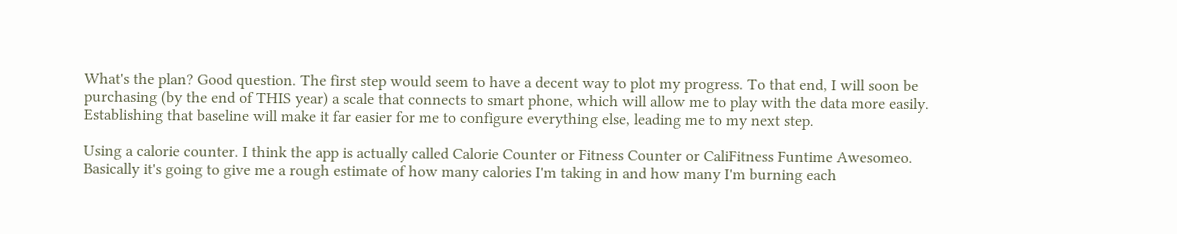What's the plan? Good question. The first step would seem to have a decent way to plot my progress. To that end, I will soon be purchasing (by the end of THIS year) a scale that connects to smart phone, which will allow me to play with the data more easily. Establishing that baseline will make it far easier for me to configure everything else, leading me to my next step.

Using a calorie counter. I think the app is actually called Calorie Counter or Fitness Counter or CaliFitness Funtime Awesomeo. Basically it's going to give me a rough estimate of how many calories I'm taking in and how many I'm burning each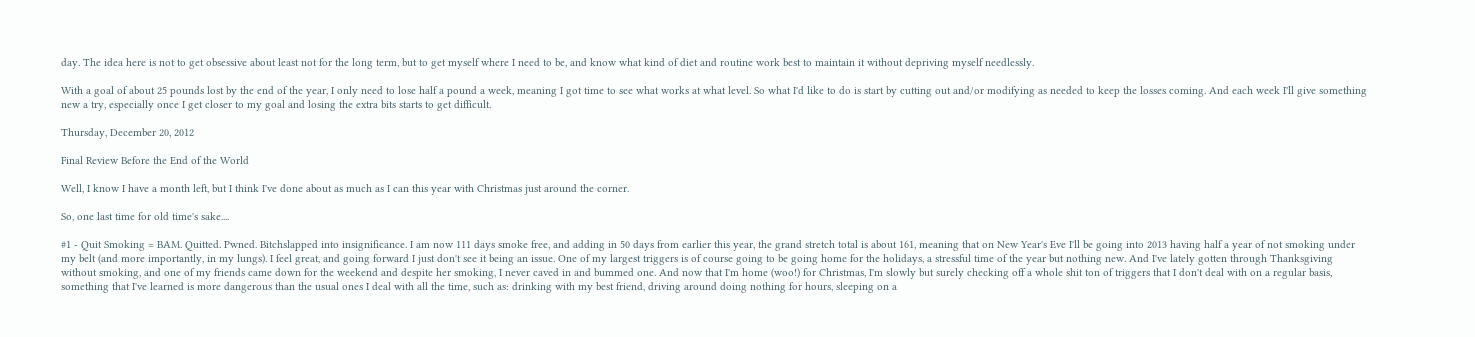day. The idea here is not to get obsessive about least not for the long term, but to get myself where I need to be, and know what kind of diet and routine work best to maintain it without depriving myself needlessly.

With a goal of about 25 pounds lost by the end of the year, I only need to lose half a pound a week, meaning I got time to see what works at what level. So what I'd like to do is start by cutting out and/or modifying as needed to keep the losses coming. And each week I'll give something new a try, especially once I get closer to my goal and losing the extra bits starts to get difficult.

Thursday, December 20, 2012

Final Review Before the End of the World

Well, I know I have a month left, but I think I've done about as much as I can this year with Christmas just around the corner.

So, one last time for old time's sake....

#1 - Quit Smoking = BAM. Quitted. Pwned. Bitchslapped into insignificance. I am now 111 days smoke free, and adding in 50 days from earlier this year, the grand stretch total is about 161, meaning that on New Year's Eve I'll be going into 2013 having half a year of not smoking under my belt (and more importantly, in my lungs). I feel great, and going forward I just don't see it being an issue. One of my largest triggers is of course going to be going home for the holidays, a stressful time of the year but nothing new. And I've lately gotten through Thanksgiving without smoking, and one of my friends came down for the weekend and despite her smoking, I never caved in and bummed one. And now that I'm home (woo!) for Christmas, I'm slowly but surely checking off a whole shit ton of triggers that I don't deal with on a regular basis, something that I've learned is more dangerous than the usual ones I deal with all the time, such as: drinking with my best friend, driving around doing nothing for hours, sleeping on a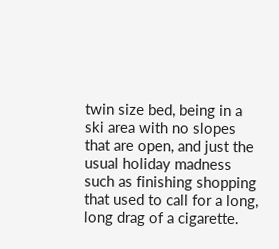twin size bed, being in a ski area with no slopes that are open, and just the usual holiday madness such as finishing shopping that used to call for a long, long drag of a cigarette.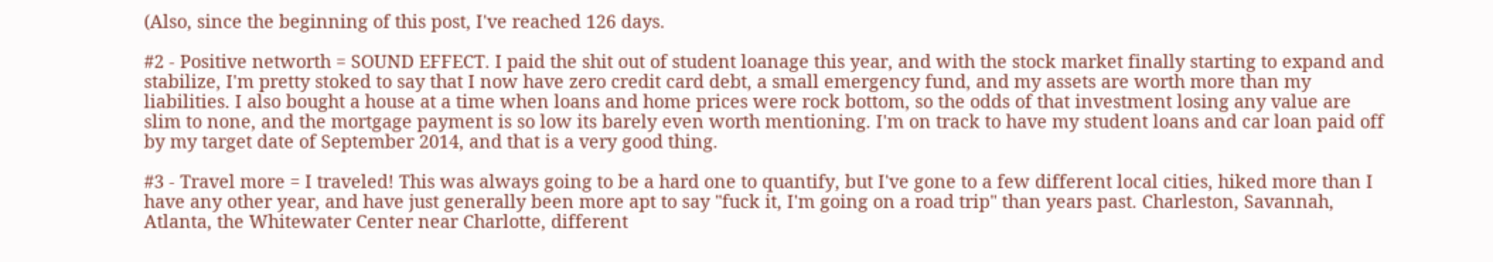(Also, since the beginning of this post, I've reached 126 days.

#2 - Positive networth = SOUND EFFECT. I paid the shit out of student loanage this year, and with the stock market finally starting to expand and stabilize, I'm pretty stoked to say that I now have zero credit card debt, a small emergency fund, and my assets are worth more than my liabilities. I also bought a house at a time when loans and home prices were rock bottom, so the odds of that investment losing any value are slim to none, and the mortgage payment is so low its barely even worth mentioning. I'm on track to have my student loans and car loan paid off by my target date of September 2014, and that is a very good thing.

#3 - Travel more = I traveled! This was always going to be a hard one to quantify, but I've gone to a few different local cities, hiked more than I have any other year, and have just generally been more apt to say "fuck it, I'm going on a road trip" than years past. Charleston, Savannah, Atlanta, the Whitewater Center near Charlotte, different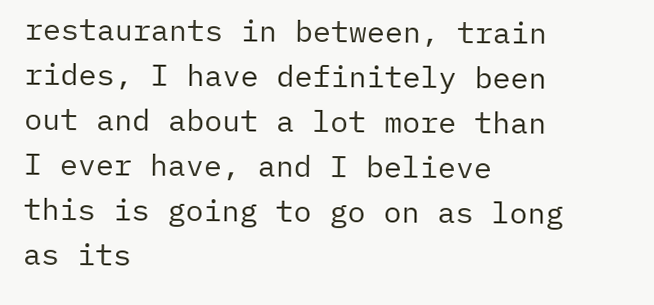restaurants in between, train rides, I have definitely been out and about a lot more than I ever have, and I believe this is going to go on as long  as its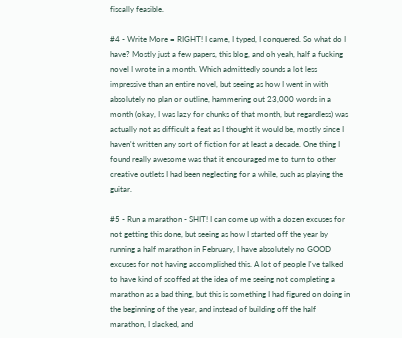fiscally feasible.

#4 - Write More = RIGHT! I came, I typed, I conquered. So what do I have? Mostly just a few papers, this blog, and oh yeah, half a fucking novel I wrote in a month. Which admittedly sounds a lot less impressive than an entire novel, but seeing as how I went in with absolutely no plan or outline, hammering out 23,000 words in a month (okay, I was lazy for chunks of that month, but regardless) was actually not as difficult a feat as I thought it would be, mostly since I haven't written any sort of fiction for at least a decade. One thing I found really awesome was that it encouraged me to turn to other creative outlets I had been neglecting for a while, such as playing the guitar.

#5 - Run a marathon - SHIT! I can come up with a dozen excuses for not getting this done, but seeing as how I started off the year by running a half marathon in February, I have absolutely no GOOD excuses for not having accomplished this. A lot of people I've talked to have kind of scoffed at the idea of me seeing not completing a marathon as a bad thing, but this is something I had figured on doing in the beginning of the year, and instead of building off the half marathon, I slacked, and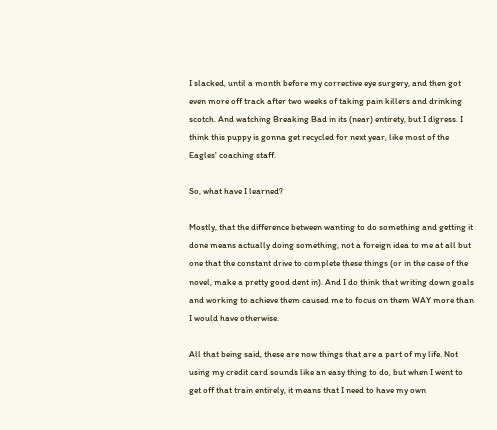I slacked, until a month before my corrective eye surgery, and then got even more off track after two weeks of taking pain killers and drinking scotch. And watching Breaking Bad in its (near) entirety, but I digress. I think this puppy is gonna get recycled for next year, like most of the Eagles' coaching staff.

So, what have I learned?

Mostly, that the difference between wanting to do something and getting it done means actually doing something, not a foreign idea to me at all but one that the constant drive to complete these things (or in the case of the novel, make a pretty good dent in). And I do think that writing down goals and working to achieve them caused me to focus on them WAY more than I would have otherwise.

All that being said, these are now things that are a part of my life. Not using my credit card sounds like an easy thing to do, but when I went to get off that train entirely, it means that I need to have my own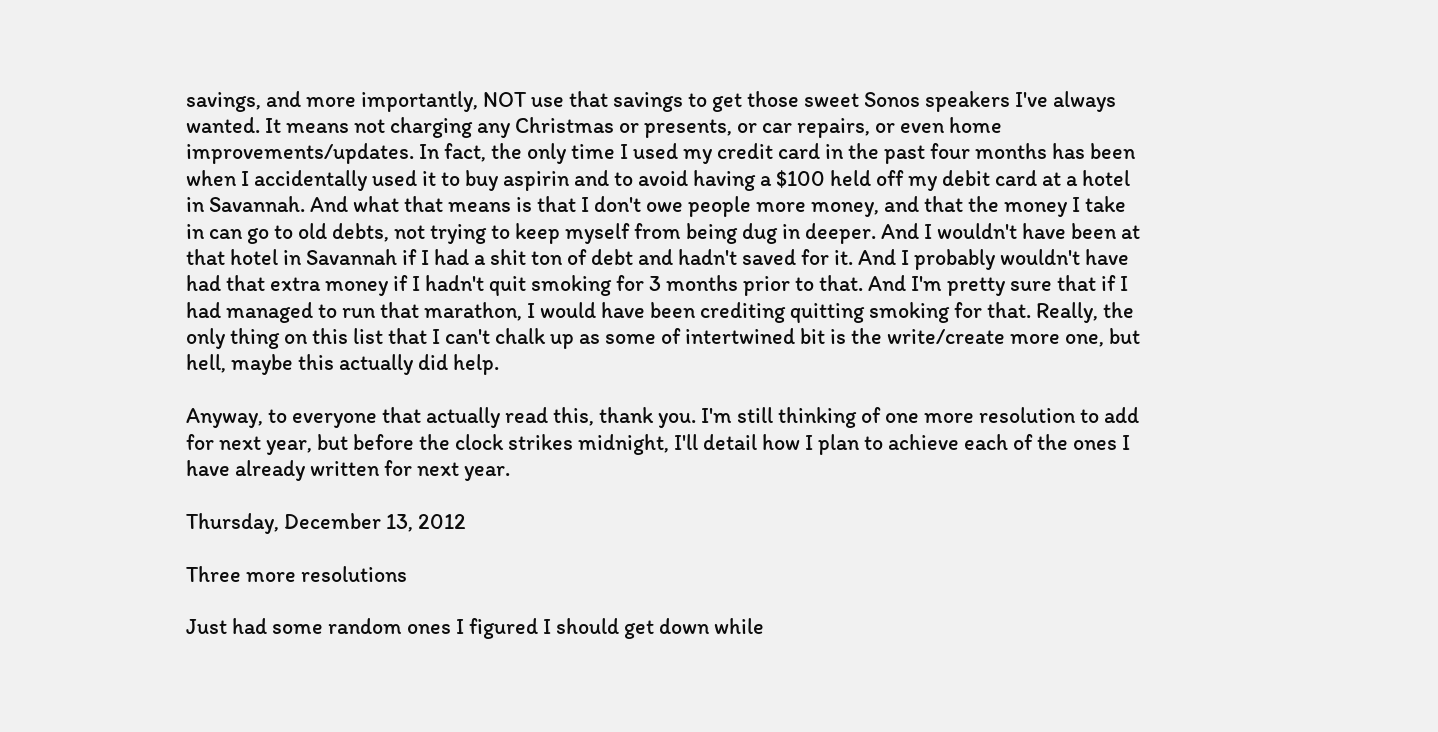savings, and more importantly, NOT use that savings to get those sweet Sonos speakers I've always wanted. It means not charging any Christmas or presents, or car repairs, or even home improvements/updates. In fact, the only time I used my credit card in the past four months has been when I accidentally used it to buy aspirin and to avoid having a $100 held off my debit card at a hotel in Savannah. And what that means is that I don't owe people more money, and that the money I take in can go to old debts, not trying to keep myself from being dug in deeper. And I wouldn't have been at that hotel in Savannah if I had a shit ton of debt and hadn't saved for it. And I probably wouldn't have had that extra money if I hadn't quit smoking for 3 months prior to that. And I'm pretty sure that if I had managed to run that marathon, I would have been crediting quitting smoking for that. Really, the only thing on this list that I can't chalk up as some of intertwined bit is the write/create more one, but hell, maybe this actually did help.

Anyway, to everyone that actually read this, thank you. I'm still thinking of one more resolution to add for next year, but before the clock strikes midnight, I'll detail how I plan to achieve each of the ones I have already written for next year.

Thursday, December 13, 2012

Three more resolutions

Just had some random ones I figured I should get down while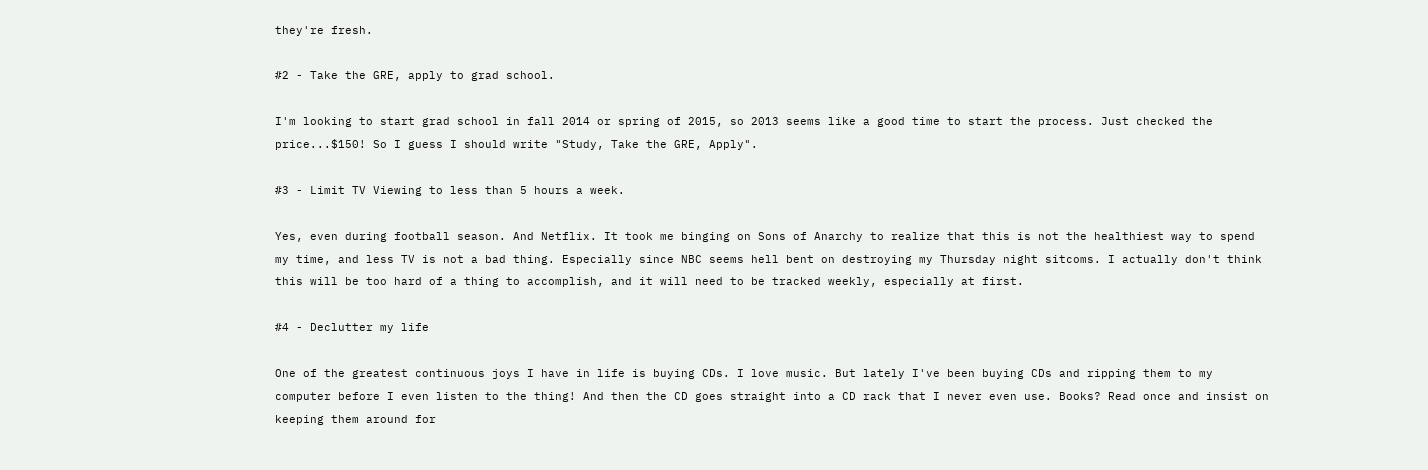they're fresh.

#2 - Take the GRE, apply to grad school.

I'm looking to start grad school in fall 2014 or spring of 2015, so 2013 seems like a good time to start the process. Just checked the price...$150! So I guess I should write "Study, Take the GRE, Apply".

#3 - Limit TV Viewing to less than 5 hours a week.

Yes, even during football season. And Netflix. It took me binging on Sons of Anarchy to realize that this is not the healthiest way to spend my time, and less TV is not a bad thing. Especially since NBC seems hell bent on destroying my Thursday night sitcoms. I actually don't think this will be too hard of a thing to accomplish, and it will need to be tracked weekly, especially at first.

#4 - Declutter my life

One of the greatest continuous joys I have in life is buying CDs. I love music. But lately I've been buying CDs and ripping them to my computer before I even listen to the thing! And then the CD goes straight into a CD rack that I never even use. Books? Read once and insist on keeping them around for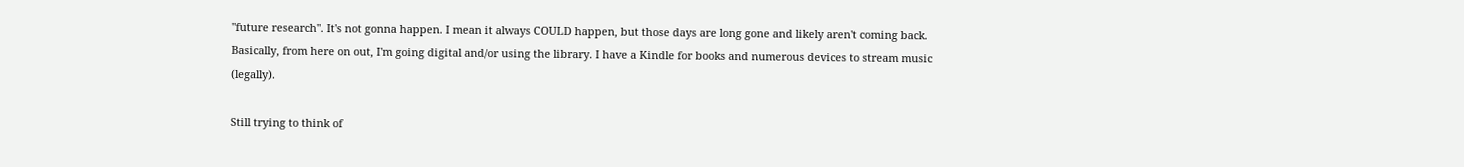"future research". It's not gonna happen. I mean it always COULD happen, but those days are long gone and likely aren't coming back. Basically, from here on out, I'm going digital and/or using the library. I have a Kindle for books and numerous devices to stream music (legally).

Still trying to think of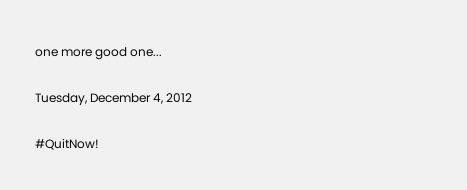one more good one...

Tuesday, December 4, 2012

#QuitNow!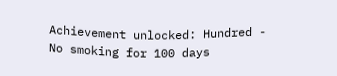Achievement unlocked: Hundred - No smoking for 100 days